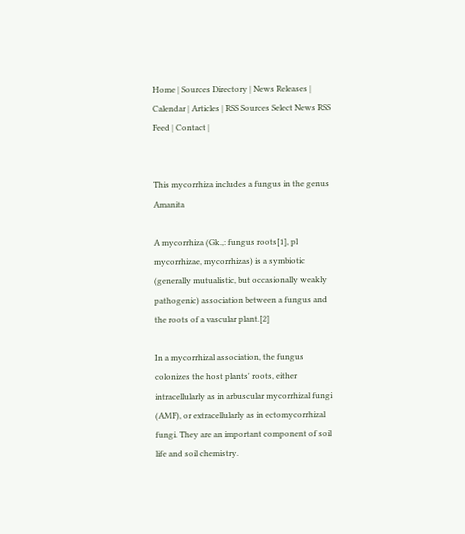Home | Sources Directory | News Releases | Calendar | Articles | RSS Sources Select News RSS Feed | Contact |


This mycorrhiza includes a fungus in the genus Amanita

A mycorrhiza (Gk.,: fungus roots[1], pl mycorrhizae, mycorrhizas) is a symbiotic (generally mutualistic, but occasionally weakly pathogenic) association between a fungus and the roots of a vascular plant.[2]

In a mycorrhizal association, the fungus colonizes the host plants' roots, either intracellularly as in arbuscular mycorrhizal fungi (AMF), or extracellularly as in ectomycorrhizal fungi. They are an important component of soil life and soil chemistry.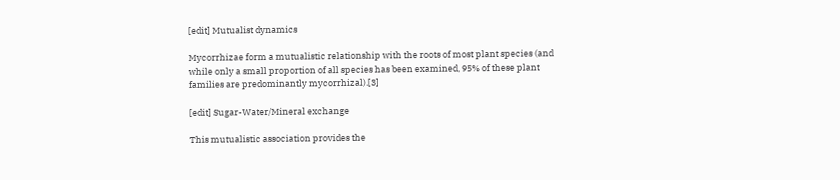[edit] Mutualist dynamics

Mycorrhizae form a mutualistic relationship with the roots of most plant species (and while only a small proportion of all species has been examined, 95% of these plant families are predominantly mycorrhizal).[3]

[edit] Sugar-Water/Mineral exchange

This mutualistic association provides the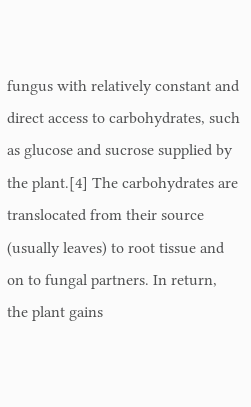fungus with relatively constant and direct access to carbohydrates, such as glucose and sucrose supplied by the plant.[4] The carbohydrates are translocated from their source (usually leaves) to root tissue and on to fungal partners. In return, the plant gains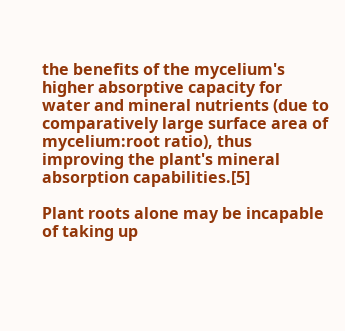the benefits of the mycelium's higher absorptive capacity for water and mineral nutrients (due to comparatively large surface area of mycelium:root ratio), thus improving the plant's mineral absorption capabilities.[5]

Plant roots alone may be incapable of taking up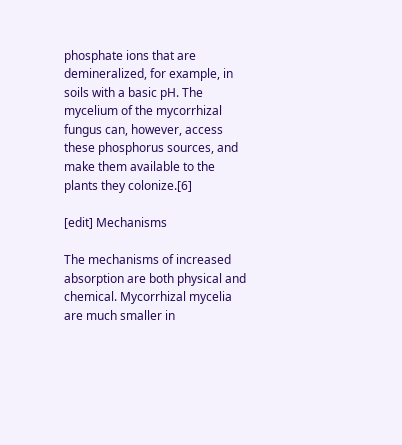phosphate ions that are demineralized, for example, in soils with a basic pH. The mycelium of the mycorrhizal fungus can, however, access these phosphorus sources, and make them available to the plants they colonize.[6]

[edit] Mechanisms

The mechanisms of increased absorption are both physical and chemical. Mycorrhizal mycelia are much smaller in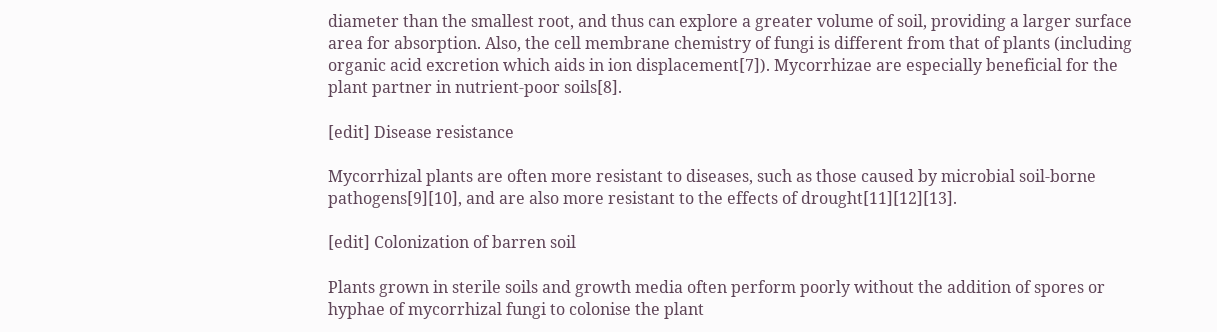diameter than the smallest root, and thus can explore a greater volume of soil, providing a larger surface area for absorption. Also, the cell membrane chemistry of fungi is different from that of plants (including organic acid excretion which aids in ion displacement[7]). Mycorrhizae are especially beneficial for the plant partner in nutrient-poor soils[8].

[edit] Disease resistance

Mycorrhizal plants are often more resistant to diseases, such as those caused by microbial soil-borne pathogens[9][10], and are also more resistant to the effects of drought[11][12][13].

[edit] Colonization of barren soil

Plants grown in sterile soils and growth media often perform poorly without the addition of spores or hyphae of mycorrhizal fungi to colonise the plant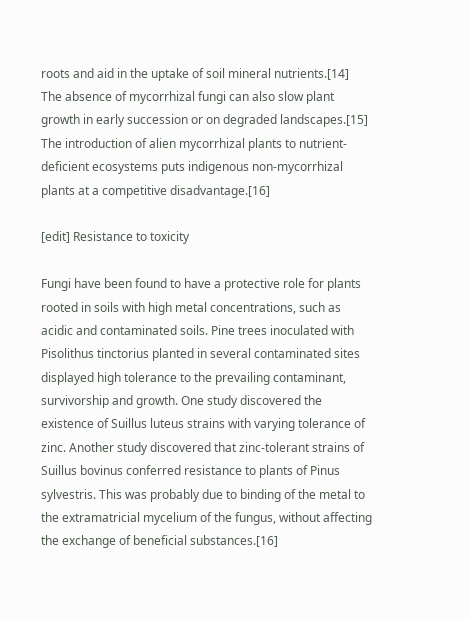roots and aid in the uptake of soil mineral nutrients.[14] The absence of mycorrhizal fungi can also slow plant growth in early succession or on degraded landscapes.[15] The introduction of alien mycorrhizal plants to nutrient-deficient ecosystems puts indigenous non-mycorrhizal plants at a competitive disadvantage.[16]

[edit] Resistance to toxicity

Fungi have been found to have a protective role for plants rooted in soils with high metal concentrations, such as acidic and contaminated soils. Pine trees inoculated with Pisolithus tinctorius planted in several contaminated sites displayed high tolerance to the prevailing contaminant, survivorship and growth. One study discovered the existence of Suillus luteus strains with varying tolerance of zinc. Another study discovered that zinc-tolerant strains of Suillus bovinus conferred resistance to plants of Pinus sylvestris. This was probably due to binding of the metal to the extramatricial mycelium of the fungus, without affecting the exchange of beneficial substances.[16]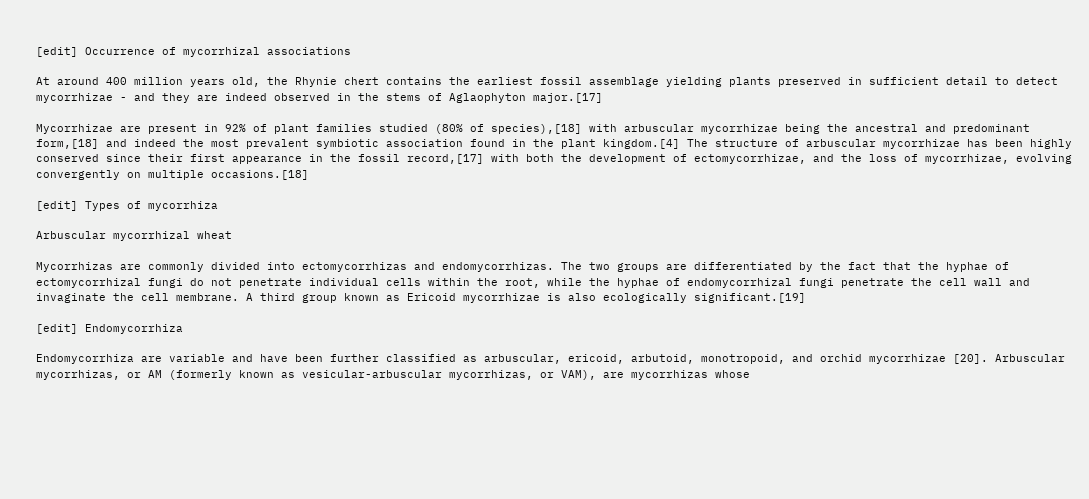[edit] Occurrence of mycorrhizal associations

At around 400 million years old, the Rhynie chert contains the earliest fossil assemblage yielding plants preserved in sufficient detail to detect mycorrhizae - and they are indeed observed in the stems of Aglaophyton major.[17]

Mycorrhizae are present in 92% of plant families studied (80% of species),[18] with arbuscular mycorrhizae being the ancestral and predominant form,[18] and indeed the most prevalent symbiotic association found in the plant kingdom.[4] The structure of arbuscular mycorrhizae has been highly conserved since their first appearance in the fossil record,[17] with both the development of ectomycorrhizae, and the loss of mycorrhizae, evolving convergently on multiple occasions.[18]

[edit] Types of mycorrhiza

Arbuscular mycorrhizal wheat

Mycorrhizas are commonly divided into ectomycorrhizas and endomycorrhizas. The two groups are differentiated by the fact that the hyphae of ectomycorrhizal fungi do not penetrate individual cells within the root, while the hyphae of endomycorrhizal fungi penetrate the cell wall and invaginate the cell membrane. A third group known as Ericoid mycorrhizae is also ecologically significant.[19]

[edit] Endomycorrhiza

Endomycorrhiza are variable and have been further classified as arbuscular, ericoid, arbutoid, monotropoid, and orchid mycorrhizae [20]. Arbuscular mycorrhizas, or AM (formerly known as vesicular-arbuscular mycorrhizas, or VAM), are mycorrhizas whose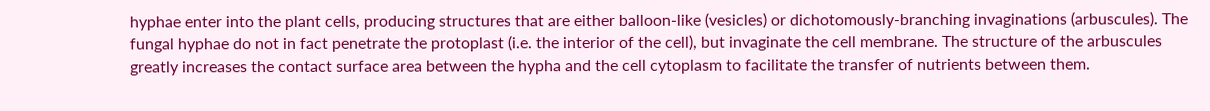hyphae enter into the plant cells, producing structures that are either balloon-like (vesicles) or dichotomously-branching invaginations (arbuscules). The fungal hyphae do not in fact penetrate the protoplast (i.e. the interior of the cell), but invaginate the cell membrane. The structure of the arbuscules greatly increases the contact surface area between the hypha and the cell cytoplasm to facilitate the transfer of nutrients between them.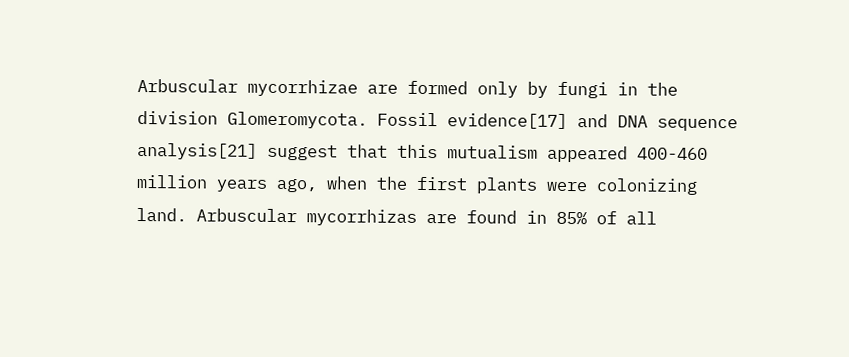Arbuscular mycorrhizae are formed only by fungi in the division Glomeromycota. Fossil evidence[17] and DNA sequence analysis[21] suggest that this mutualism appeared 400-460 million years ago, when the first plants were colonizing land. Arbuscular mycorrhizas are found in 85% of all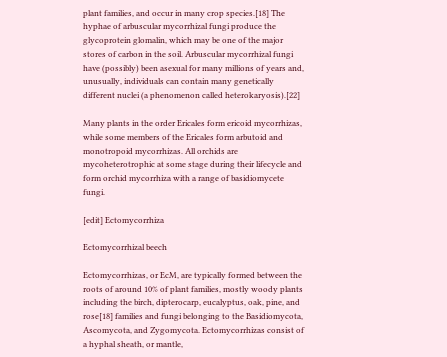plant families, and occur in many crop species.[18] The hyphae of arbuscular mycorrhizal fungi produce the glycoprotein glomalin, which may be one of the major stores of carbon in the soil. Arbuscular mycorrhizal fungi have (possibly) been asexual for many millions of years and, unusually, individuals can contain many genetically different nuclei (a phenomenon called heterokaryosis).[22]

Many plants in the order Ericales form ericoid mycorrhizas, while some members of the Ericales form arbutoid and monotropoid mycorrhizas. All orchids are mycoheterotrophic at some stage during their lifecycle and form orchid mycorrhiza with a range of basidiomycete fungi.

[edit] Ectomycorrhiza

Ectomycorrhizal beech

Ectomycorrhizas, or EcM, are typically formed between the roots of around 10% of plant families, mostly woody plants including the birch, dipterocarp, eucalyptus, oak, pine, and rose[18] families and fungi belonging to the Basidiomycota, Ascomycota, and Zygomycota. Ectomycorrhizas consist of a hyphal sheath, or mantle,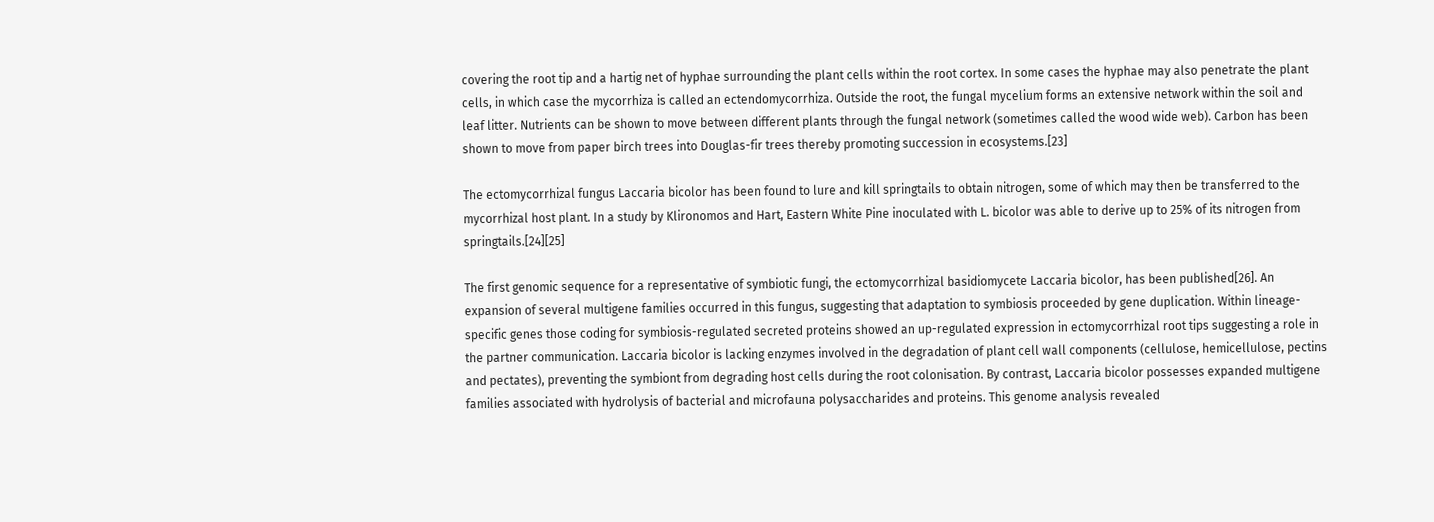covering the root tip and a hartig net of hyphae surrounding the plant cells within the root cortex. In some cases the hyphae may also penetrate the plant cells, in which case the mycorrhiza is called an ectendomycorrhiza. Outside the root, the fungal mycelium forms an extensive network within the soil and leaf litter. Nutrients can be shown to move between different plants through the fungal network (sometimes called the wood wide web). Carbon has been shown to move from paper birch trees into Douglas-fir trees thereby promoting succession in ecosystems.[23]

The ectomycorrhizal fungus Laccaria bicolor has been found to lure and kill springtails to obtain nitrogen, some of which may then be transferred to the mycorrhizal host plant. In a study by Klironomos and Hart, Eastern White Pine inoculated with L. bicolor was able to derive up to 25% of its nitrogen from springtails.[24][25]

The first genomic sequence for a representative of symbiotic fungi, the ectomycorrhizal basidiomycete Laccaria bicolor, has been published[26]. An expansion of several multigene families occurred in this fungus, suggesting that adaptation to symbiosis proceeded by gene duplication. Within lineage-specific genes those coding for symbiosis-regulated secreted proteins showed an up-regulated expression in ectomycorrhizal root tips suggesting a role in the partner communication. Laccaria bicolor is lacking enzymes involved in the degradation of plant cell wall components (cellulose, hemicellulose, pectins and pectates), preventing the symbiont from degrading host cells during the root colonisation. By contrast, Laccaria bicolor possesses expanded multigene families associated with hydrolysis of bacterial and microfauna polysaccharides and proteins. This genome analysis revealed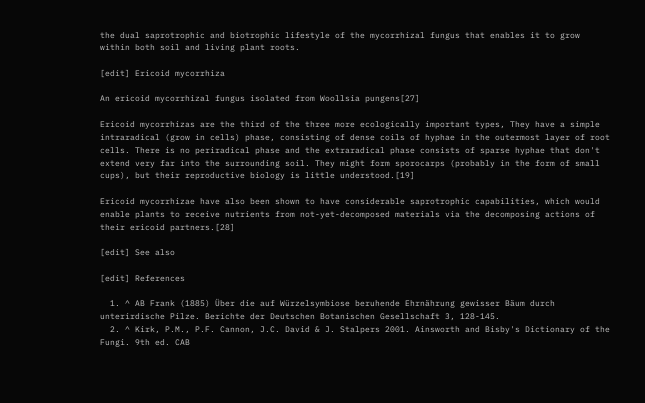the dual saprotrophic and biotrophic lifestyle of the mycorrhizal fungus that enables it to grow within both soil and living plant roots.

[edit] Ericoid mycorrhiza

An ericoid mycorrhizal fungus isolated from Woollsia pungens[27]

Ericoid mycorrhizas are the third of the three more ecologically important types, They have a simple intraradical (grow in cells) phase, consisting of dense coils of hyphae in the outermost layer of root cells. There is no periradical phase and the extraradical phase consists of sparse hyphae that don't extend very far into the surrounding soil. They might form sporocarps (probably in the form of small cups), but their reproductive biology is little understood.[19]

Ericoid mycorrhizae have also been shown to have considerable saprotrophic capabilities, which would enable plants to receive nutrients from not-yet-decomposed materials via the decomposing actions of their ericoid partners.[28]

[edit] See also

[edit] References

  1. ^ AB Frank (1885) Über die auf Würzelsymbiose beruhende Ehrnährung gewisser Bäum durch unterirdische Pilze. Berichte der Deutschen Botanischen Gesellschaft 3, 128-145.
  2. ^ Kirk, P.M., P.F. Cannon, J.C. David & J. Stalpers 2001. Ainsworth and Bisby's Dictionary of the Fungi. 9th ed. CAB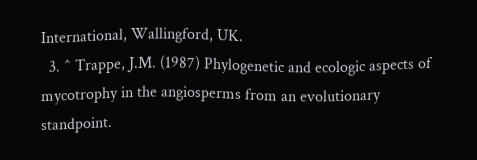International, Wallingford, UK.
  3. ^ Trappe, J.M. (1987) Phylogenetic and ecologic aspects of mycotrophy in the angiosperms from an evolutionary standpoint.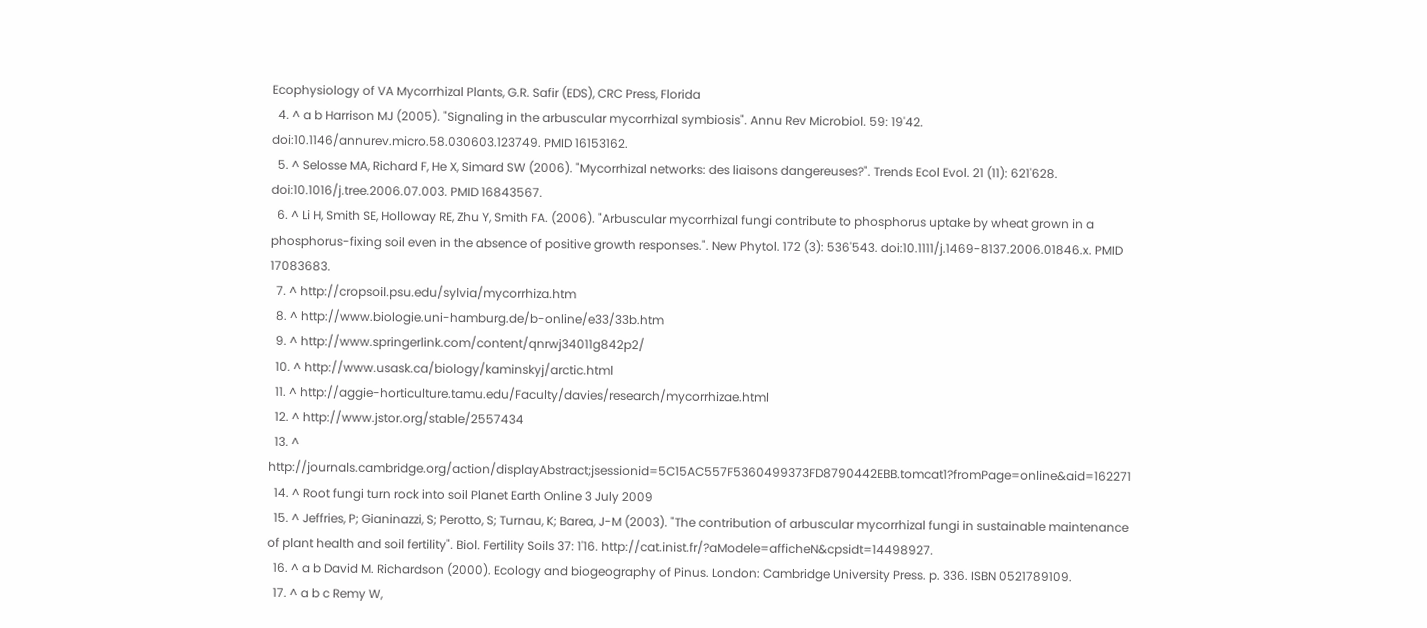Ecophysiology of VA Mycorrhizal Plants, G.R. Safir (EDS), CRC Press, Florida
  4. ^ a b Harrison MJ (2005). "Signaling in the arbuscular mycorrhizal symbiosis". Annu Rev Microbiol. 59: 19'42. doi:10.1146/annurev.micro.58.030603.123749. PMID 16153162.
  5. ^ Selosse MA, Richard F, He X, Simard SW (2006). "Mycorrhizal networks: des liaisons dangereuses?". Trends Ecol Evol. 21 (11): 621'628. doi:10.1016/j.tree.2006.07.003. PMID 16843567.
  6. ^ Li H, Smith SE, Holloway RE, Zhu Y, Smith FA. (2006). "Arbuscular mycorrhizal fungi contribute to phosphorus uptake by wheat grown in a phosphorus-fixing soil even in the absence of positive growth responses.". New Phytol. 172 (3): 536'543. doi:10.1111/j.1469-8137.2006.01846.x. PMID 17083683.
  7. ^ http://cropsoil.psu.edu/sylvia/mycorrhiza.htm
  8. ^ http://www.biologie.uni-hamburg.de/b-online/e33/33b.htm
  9. ^ http://www.springerlink.com/content/qnrwj34011g842p2/
  10. ^ http://www.usask.ca/biology/kaminskyj/arctic.html
  11. ^ http://aggie-horticulture.tamu.edu/Faculty/davies/research/mycorrhizae.html
  12. ^ http://www.jstor.org/stable/2557434
  13. ^ http://journals.cambridge.org/action/displayAbstract;jsessionid=5C15AC557F5360499373FD8790442EBB.tomcat1?fromPage=online&aid=162271
  14. ^ Root fungi turn rock into soil Planet Earth Online 3 July 2009
  15. ^ Jeffries, P; Gianinazzi, S; Perotto, S; Turnau, K; Barea, J-M (2003). "The contribution of arbuscular mycorrhizal fungi in sustainable maintenance of plant health and soil fertility". Biol. Fertility Soils 37: 1'16. http://cat.inist.fr/?aModele=afficheN&cpsidt=14498927.
  16. ^ a b David M. Richardson (2000). Ecology and biogeography of Pinus. London: Cambridge University Press. p. 336. ISBN 0521789109.
  17. ^ a b c Remy W,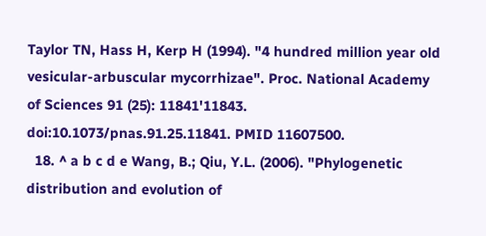Taylor TN, Hass H, Kerp H (1994). "4 hundred million year old vesicular-arbuscular mycorrhizae". Proc. National Academy of Sciences 91 (25): 11841'11843. doi:10.1073/pnas.91.25.11841. PMID 11607500.
  18. ^ a b c d e Wang, B.; Qiu, Y.L. (2006). "Phylogenetic distribution and evolution of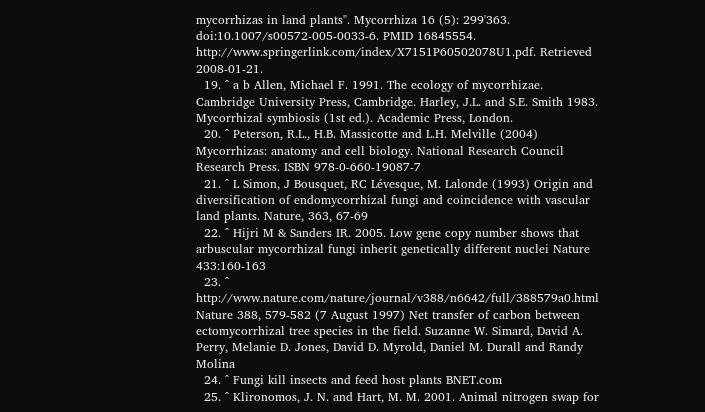mycorrhizas in land plants". Mycorrhiza 16 (5): 299'363. doi:10.1007/s00572-005-0033-6. PMID 16845554. http://www.springerlink.com/index/X7151P60502078U1.pdf. Retrieved 2008-01-21.
  19. ^ a b Allen, Michael F. 1991. The ecology of mycorrhizae. Cambridge University Press, Cambridge. Harley, J.L. and S.E. Smith 1983. Mycorrhizal symbiosis (1st ed.). Academic Press, London.
  20. ^ Peterson, R.L., H.B. Massicotte and L.H. Melville (2004) Mycorrhizas: anatomy and cell biology. National Research Council Research Press. ISBN 978-0-660-19087-7
  21. ^ L Simon, J Bousquet, RC Lévesque, M. Lalonde (1993) Origin and diversification of endomycorrhizal fungi and coincidence with vascular land plants. Nature, 363, 67-69
  22. ^ Hijri M & Sanders IR. 2005. Low gene copy number shows that arbuscular mycorrhizal fungi inherit genetically different nuclei Nature 433:160-163
  23. ^ http://www.nature.com/nature/journal/v388/n6642/full/388579a0.html Nature 388, 579-582 (7 August 1997) Net transfer of carbon between ectomycorrhizal tree species in the field. Suzanne W. Simard, David A. Perry, Melanie D. Jones, David D. Myrold, Daniel M. Durall and Randy Molina
  24. ^ Fungi kill insects and feed host plants BNET.com
  25. ^ Klironomos, J. N. and Hart, M. M. 2001. Animal nitrogen swap for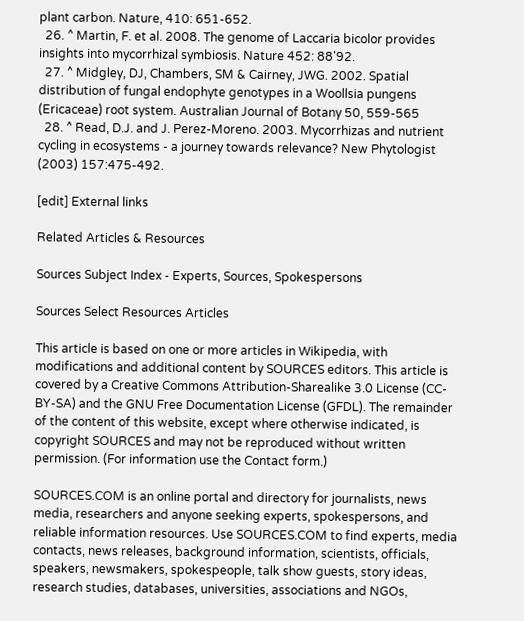plant carbon. Nature, 410: 651-652.
  26. ^ Martin, F. et al. 2008. The genome of Laccaria bicolor provides insights into mycorrhizal symbiosis. Nature 452: 88'92.
  27. ^ Midgley, DJ, Chambers, SM & Cairney, JWG. 2002. Spatial distribution of fungal endophyte genotypes in a Woollsia pungens (Ericaceae) root system. Australian Journal of Botany 50, 559-565
  28. ^ Read, D.J. and J. Perez-Moreno. 2003. Mycorrhizas and nutrient cycling in ecosystems - a journey towards relevance? New Phytologist (2003) 157:475-492.

[edit] External links

Related Articles & Resources

Sources Subject Index - Experts, Sources, Spokespersons

Sources Select Resources Articles

This article is based on one or more articles in Wikipedia, with modifications and additional content by SOURCES editors. This article is covered by a Creative Commons Attribution-Sharealike 3.0 License (CC-BY-SA) and the GNU Free Documentation License (GFDL). The remainder of the content of this website, except where otherwise indicated, is copyright SOURCES and may not be reproduced without written permission. (For information use the Contact form.)

SOURCES.COM is an online portal and directory for journalists, news media, researchers and anyone seeking experts, spokespersons, and reliable information resources. Use SOURCES.COM to find experts, media contacts, news releases, background information, scientists, officials, speakers, newsmakers, spokespeople, talk show guests, story ideas, research studies, databases, universities, associations and NGOs,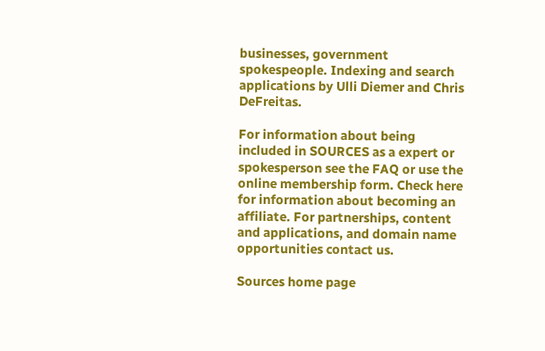businesses, government spokespeople. Indexing and search applications by Ulli Diemer and Chris DeFreitas.

For information about being included in SOURCES as a expert or spokesperson see the FAQ or use the online membership form. Check here for information about becoming an affiliate. For partnerships, content and applications, and domain name opportunities contact us.

Sources home page